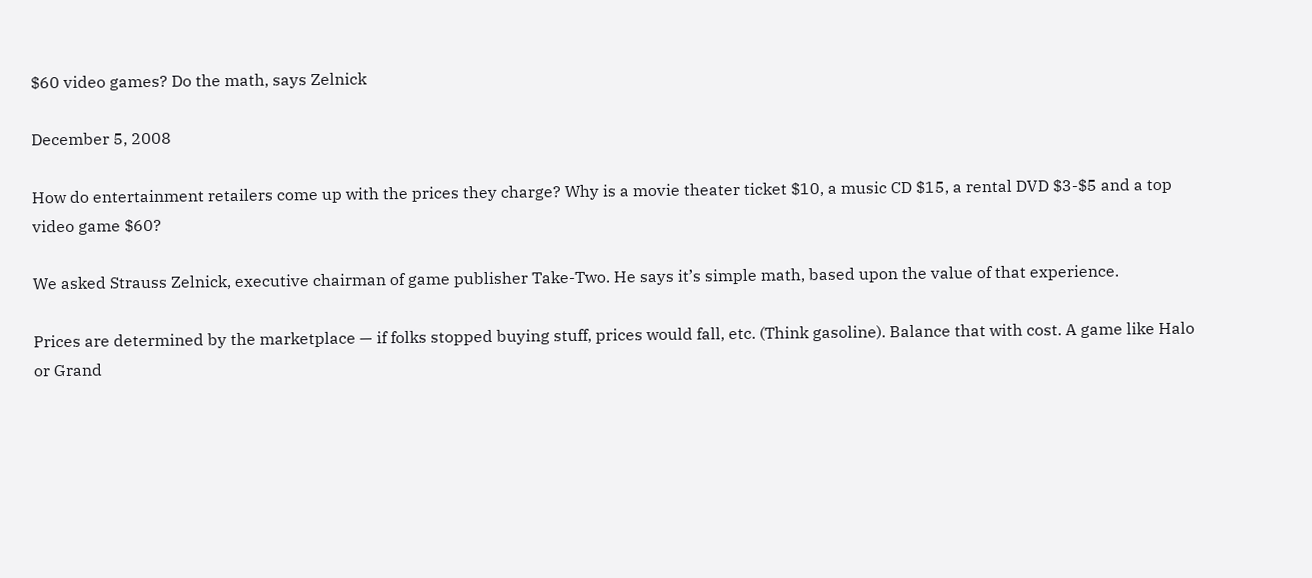$60 video games? Do the math, says Zelnick

December 5, 2008

How do entertainment retailers come up with the prices they charge? Why is a movie theater ticket $10, a music CD $15, a rental DVD $3-$5 and a top video game $60?

We asked Strauss Zelnick, executive chairman of game publisher Take-Two. He says it’s simple math, based upon the value of that experience.

Prices are determined by the marketplace — if folks stopped buying stuff, prices would fall, etc. (Think gasoline). Balance that with cost. A game like Halo or Grand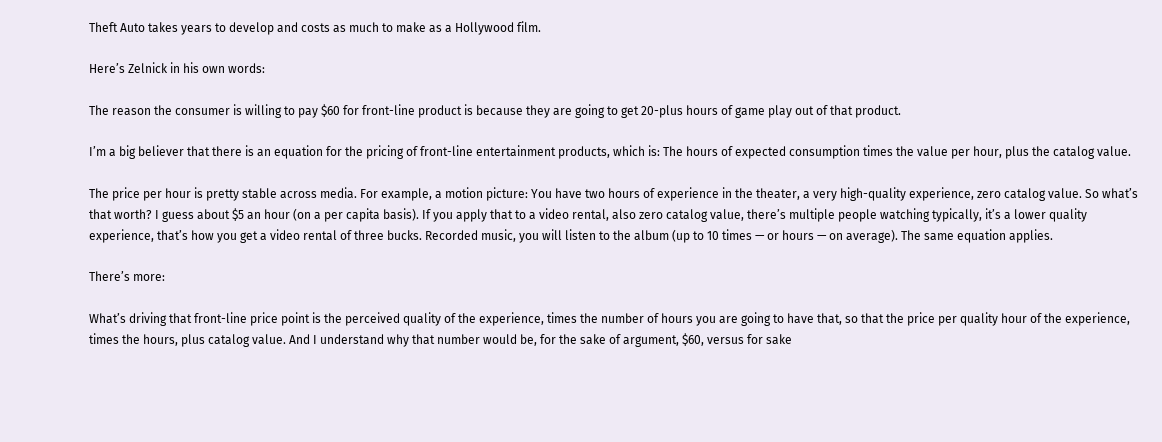Theft Auto takes years to develop and costs as much to make as a Hollywood film.

Here’s Zelnick in his own words:

The reason the consumer is willing to pay $60 for front-line product is because they are going to get 20-plus hours of game play out of that product.

I’m a big believer that there is an equation for the pricing of front-line entertainment products, which is: The hours of expected consumption times the value per hour, plus the catalog value.

The price per hour is pretty stable across media. For example, a motion picture: You have two hours of experience in the theater, a very high-quality experience, zero catalog value. So what’s that worth? I guess about $5 an hour (on a per capita basis). If you apply that to a video rental, also zero catalog value, there’s multiple people watching typically, it’s a lower quality experience, that’s how you get a video rental of three bucks. Recorded music, you will listen to the album (up to 10 times — or hours — on average). The same equation applies.

There’s more:

What’s driving that front-line price point is the perceived quality of the experience, times the number of hours you are going to have that, so that the price per quality hour of the experience, times the hours, plus catalog value. And I understand why that number would be, for the sake of argument, $60, versus for sake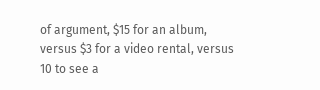of argument, $15 for an album, versus $3 for a video rental, versus 10 to see a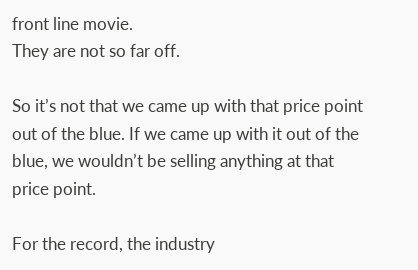front line movie.
They are not so far off.

So it’s not that we came up with that price point out of the blue. If we came up with it out of the blue, we wouldn’t be selling anything at that price point.

For the record, the industry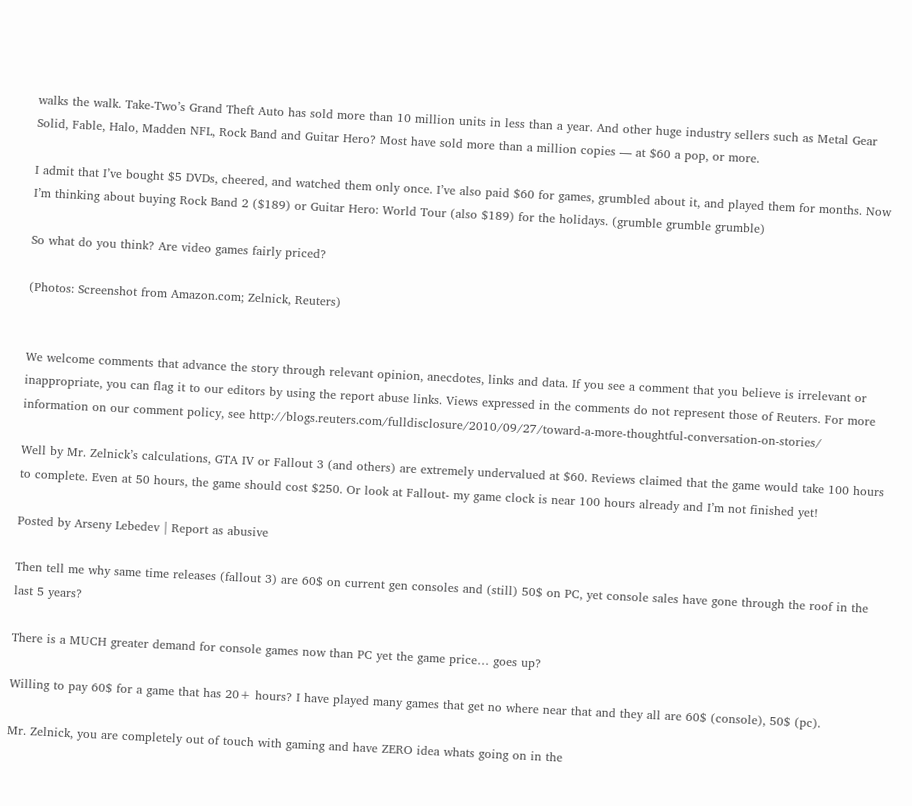walks the walk. Take-Two’s Grand Theft Auto has sold more than 10 million units in less than a year. And other huge industry sellers such as Metal Gear Solid, Fable, Halo, Madden NFL, Rock Band and Guitar Hero? Most have sold more than a million copies — at $60 a pop, or more.

I admit that I’ve bought $5 DVDs, cheered, and watched them only once. I’ve also paid $60 for games, grumbled about it, and played them for months. Now I’m thinking about buying Rock Band 2 ($189) or Guitar Hero: World Tour (also $189) for the holidays. (grumble grumble grumble)

So what do you think? Are video games fairly priced?

(Photos: Screenshot from Amazon.com; Zelnick, Reuters)


We welcome comments that advance the story through relevant opinion, anecdotes, links and data. If you see a comment that you believe is irrelevant or inappropriate, you can flag it to our editors by using the report abuse links. Views expressed in the comments do not represent those of Reuters. For more information on our comment policy, see http://blogs.reuters.com/fulldisclosure/2010/09/27/toward-a-more-thoughtful-conversation-on-stories/

Well by Mr. Zelnick’s calculations, GTA IV or Fallout 3 (and others) are extremely undervalued at $60. Reviews claimed that the game would take 100 hours to complete. Even at 50 hours, the game should cost $250. Or look at Fallout- my game clock is near 100 hours already and I’m not finished yet!

Posted by Arseny Lebedev | Report as abusive

Then tell me why same time releases (fallout 3) are 60$ on current gen consoles and (still) 50$ on PC, yet console sales have gone through the roof in the last 5 years?

There is a MUCH greater demand for console games now than PC yet the game price… goes up?

Willing to pay 60$ for a game that has 20+ hours? I have played many games that get no where near that and they all are 60$ (console), 50$ (pc).

Mr. Zelnick, you are completely out of touch with gaming and have ZERO idea whats going on in the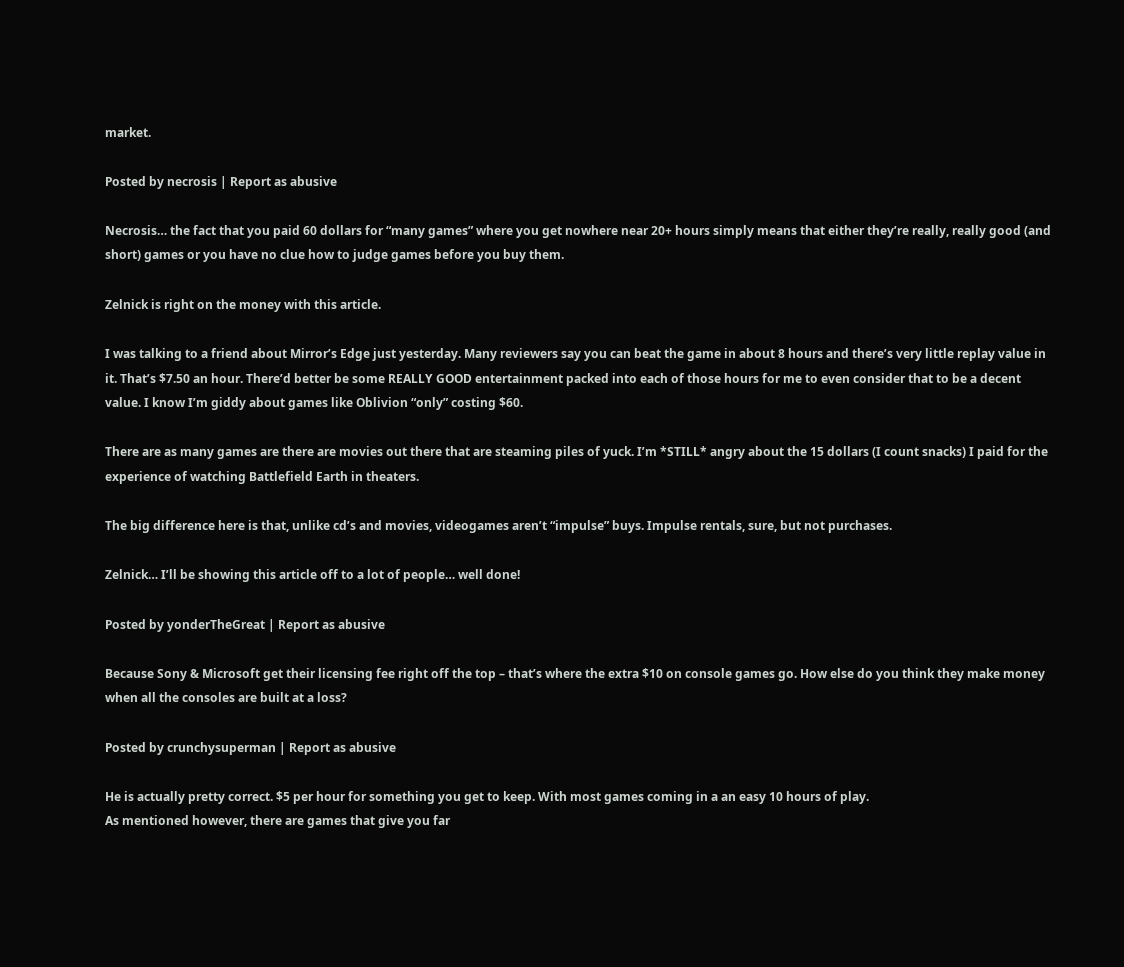market.

Posted by necrosis | Report as abusive

Necrosis… the fact that you paid 60 dollars for “many games” where you get nowhere near 20+ hours simply means that either they’re really, really good (and short) games or you have no clue how to judge games before you buy them.

Zelnick is right on the money with this article.

I was talking to a friend about Mirror’s Edge just yesterday. Many reviewers say you can beat the game in about 8 hours and there’s very little replay value in it. That’s $7.50 an hour. There’d better be some REALLY GOOD entertainment packed into each of those hours for me to even consider that to be a decent value. I know I’m giddy about games like Oblivion “only” costing $60.

There are as many games are there are movies out there that are steaming piles of yuck. I’m *STILL* angry about the 15 dollars (I count snacks) I paid for the experience of watching Battlefield Earth in theaters.

The big difference here is that, unlike cd’s and movies, videogames aren’t “impulse” buys. Impulse rentals, sure, but not purchases.

Zelnick… I’ll be showing this article off to a lot of people… well done!

Posted by yonderTheGreat | Report as abusive

Because Sony & Microsoft get their licensing fee right off the top – that’s where the extra $10 on console games go. How else do you think they make money when all the consoles are built at a loss?

Posted by crunchysuperman | Report as abusive

He is actually pretty correct. $5 per hour for something you get to keep. With most games coming in a an easy 10 hours of play.
As mentioned however, there are games that give you far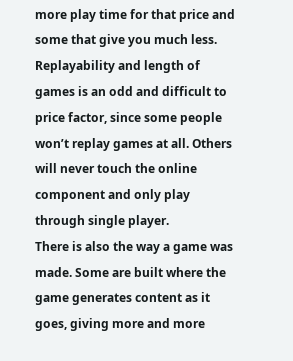more play time for that price and some that give you much less. Replayability and length of games is an odd and difficult to price factor, since some people won’t replay games at all. Others will never touch the online component and only play through single player.
There is also the way a game was made. Some are built where the game generates content as it goes, giving more and more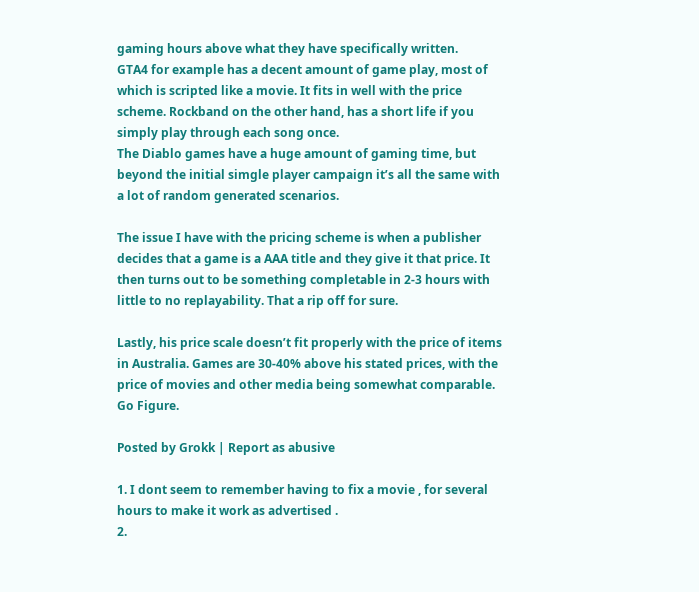gaming hours above what they have specifically written.
GTA4 for example has a decent amount of game play, most of which is scripted like a movie. It fits in well with the price scheme. Rockband on the other hand, has a short life if you simply play through each song once.
The Diablo games have a huge amount of gaming time, but beyond the initial simgle player campaign it’s all the same with a lot of random generated scenarios.

The issue I have with the pricing scheme is when a publisher decides that a game is a AAA title and they give it that price. It then turns out to be something completable in 2-3 hours with little to no replayability. That a rip off for sure.

Lastly, his price scale doesn’t fit properly with the price of items in Australia. Games are 30-40% above his stated prices, with the price of movies and other media being somewhat comparable. Go Figure.

Posted by Grokk | Report as abusive

1. I dont seem to remember having to fix a movie , for several hours to make it work as advertised .
2.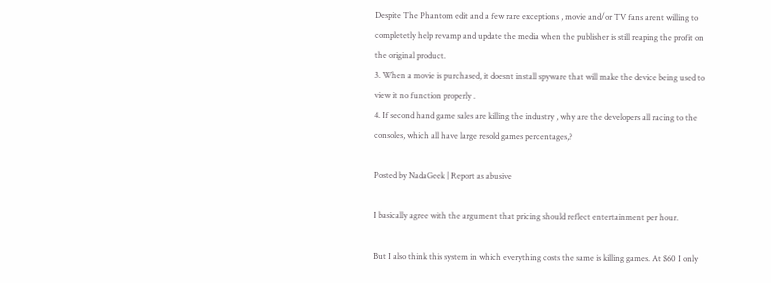Despite The Phantom edit and a few rare exceptions , movie and/or TV fans arent willing to completetly help revamp and update the media when the publisher is still reaping the profit on the original product.
3. When a movie is purchased, it doesnt install spyware that will make the device being used to view it no function properly .
4. If second hand game sales are killing the industry , why are the developers all racing to the consoles, which all have large resold games percentages,?

Posted by NadaGeek | Report as abusive

I basically agree with the argument that pricing should reflect entertainment per hour.

But I also think this system in which everything costs the same is killing games. At $60 I only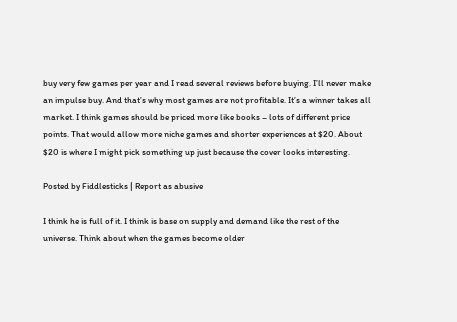buy very few games per year and I read several reviews before buying. I’ll never make an impulse buy. And that’s why most games are not profitable. It’s a winner takes all market. I think games should be priced more like books – lots of different price points. That would allow more niche games and shorter experiences at $20. About $20 is where I might pick something up just because the cover looks interesting.

Posted by Fiddlesticks | Report as abusive

I think he is full of it. I think is base on supply and demand like the rest of the universe. Think about when the games become older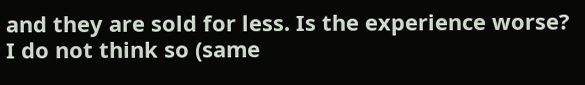and they are sold for less. Is the experience worse? I do not think so (same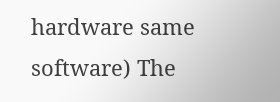hardware same software) The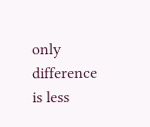only difference is less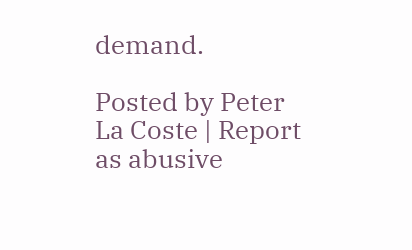demand.

Posted by Peter La Coste | Report as abusive